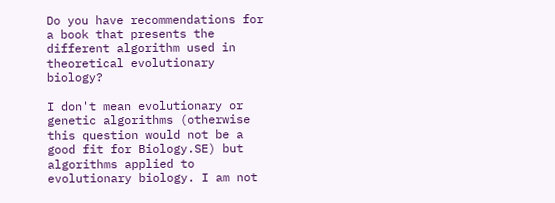Do you have recommendations for a book that presents the different algorithm used in theoretical evolutionary biology?

I don't mean evolutionary or genetic algorithms (otherwise this question would not be a good fit for Biology.SE) but algorithms applied to evolutionary biology. I am not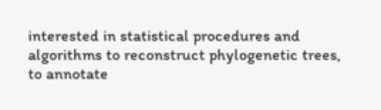interested in statistical procedures and algorithms to reconstruct phylogenetic trees, to annotate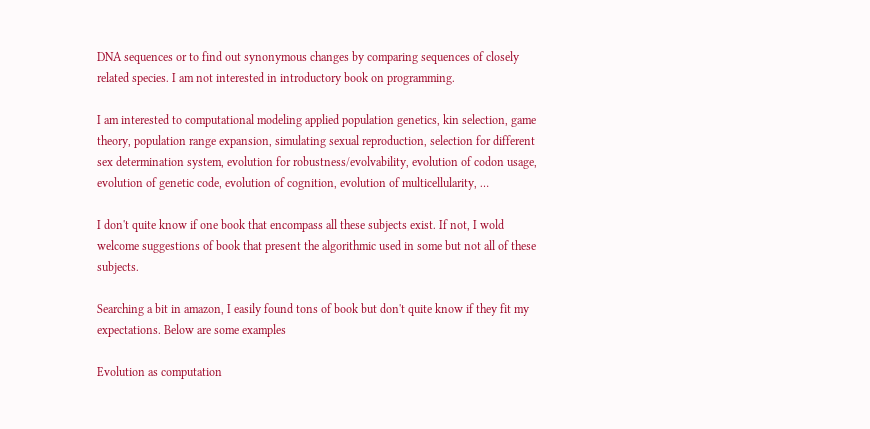DNA sequences or to find out synonymous changes by comparing sequences of closely related species. I am not interested in introductory book on programming.

I am interested to computational modeling applied population genetics, kin selection, game theory, population range expansion, simulating sexual reproduction, selection for different sex determination system, evolution for robustness/evolvability, evolution of codon usage, evolution of genetic code, evolution of cognition, evolution of multicellularity, …

I don't quite know if one book that encompass all these subjects exist. If not, I wold welcome suggestions of book that present the algorithmic used in some but not all of these subjects.

Searching a bit in amazon, I easily found tons of book but don't quite know if they fit my expectations. Below are some examples

Evolution as computation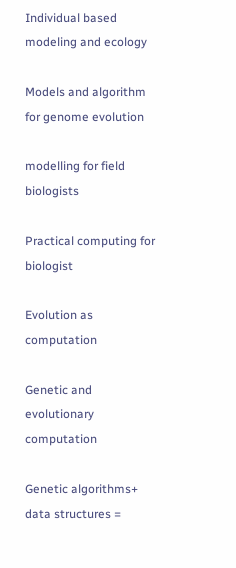Individual based modeling and ecology

Models and algorithm for genome evolution

modelling for field biologists

Practical computing for biologist

Evolution as computation

Genetic and evolutionary computation

Genetic algorithms+ data structures =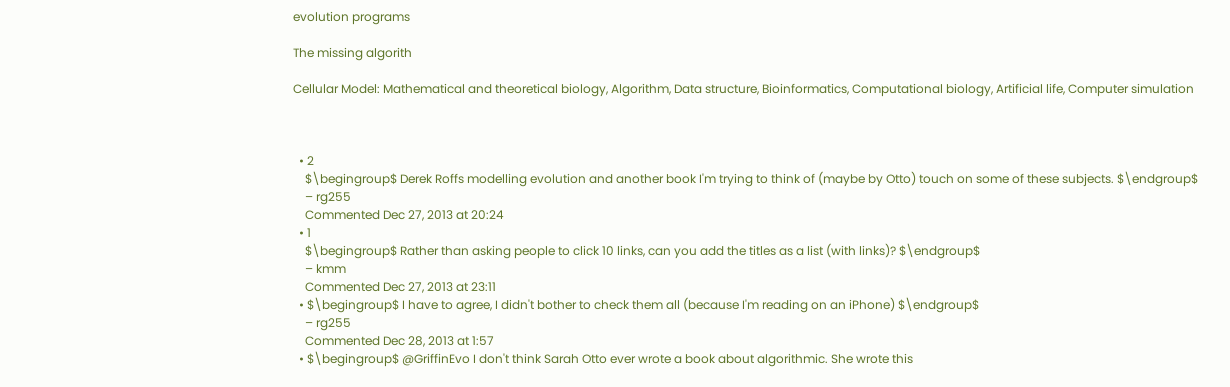evolution programs

The missing algorith

Cellular Model: Mathematical and theoretical biology, Algorithm, Data structure, Bioinformatics, Computational biology, Artificial life, Computer simulation



  • 2
    $\begingroup$ Derek Roffs modelling evolution and another book I'm trying to think of (maybe by Otto) touch on some of these subjects. $\endgroup$
    – rg255
    Commented Dec 27, 2013 at 20:24
  • 1
    $\begingroup$ Rather than asking people to click 10 links, can you add the titles as a list (with links)? $\endgroup$
    – kmm
    Commented Dec 27, 2013 at 23:11
  • $\begingroup$ I have to agree, I didn't bother to check them all (because I'm reading on an iPhone) $\endgroup$
    – rg255
    Commented Dec 28, 2013 at 1:57
  • $\begingroup$ @GriffinEvo I don't think Sarah Otto ever wrote a book about algorithmic. She wrote this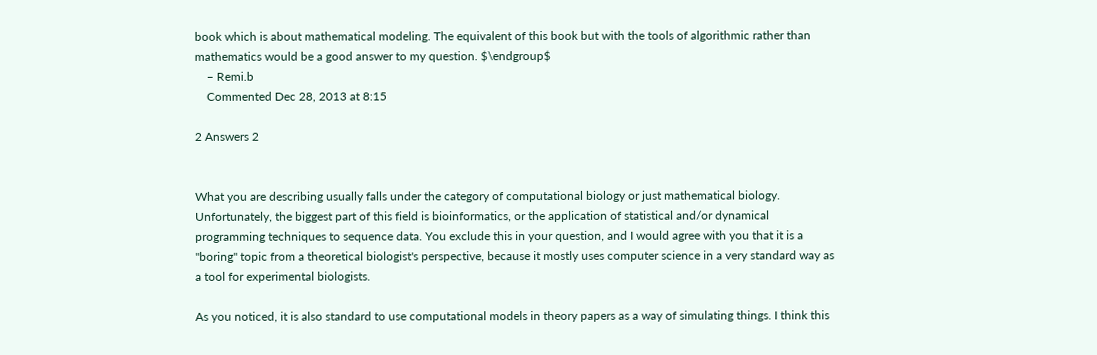book which is about mathematical modeling. The equivalent of this book but with the tools of algorithmic rather than mathematics would be a good answer to my question. $\endgroup$
    – Remi.b
    Commented Dec 28, 2013 at 8:15

2 Answers 2


What you are describing usually falls under the category of computational biology or just mathematical biology. Unfortunately, the biggest part of this field is bioinformatics, or the application of statistical and/or dynamical programming techniques to sequence data. You exclude this in your question, and I would agree with you that it is a "boring" topic from a theoretical biologist's perspective, because it mostly uses computer science in a very standard way as a tool for experimental biologists.

As you noticed, it is also standard to use computational models in theory papers as a way of simulating things. I think this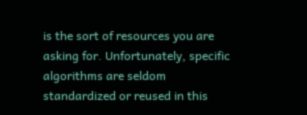is the sort of resources you are asking for. Unfortunately, specific algorithms are seldom standardized or reused in this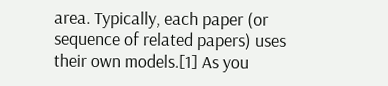area. Typically, each paper (or sequence of related papers) uses their own models.[1] As you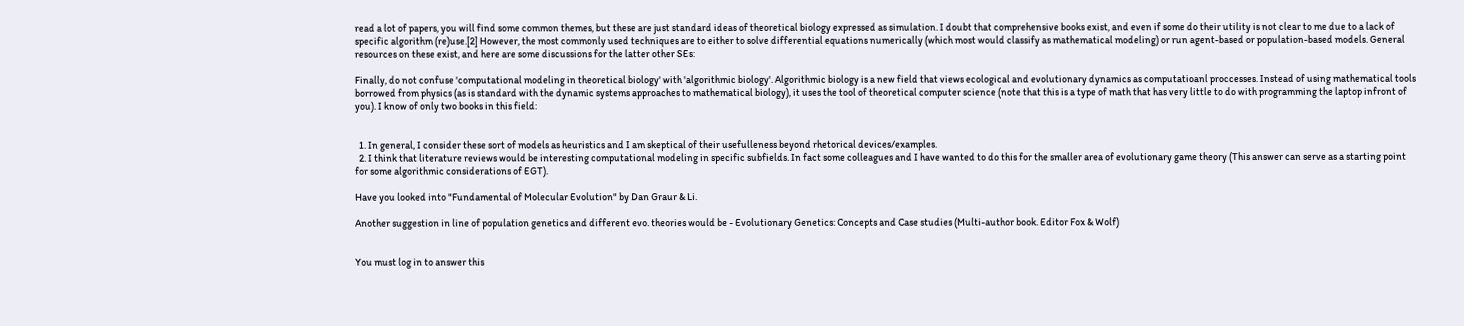read a lot of papers, you will find some common themes, but these are just standard ideas of theoretical biology expressed as simulation. I doubt that comprehensive books exist, and even if some do their utility is not clear to me due to a lack of specific algorithm (re)use.[2] However, the most commonly used techniques are to either to solve differential equations numerically (which most would classify as mathematical modeling) or run agent-based or population-based models. General resources on these exist, and here are some discussions for the latter other SEs:

Finally, do not confuse 'computational modeling in theoretical biology' with 'algorithmic biology'. Algorithmic biology is a new field that views ecological and evolutionary dynamics as computatioanl proccesses. Instead of using mathematical tools borrowed from physics (as is standard with the dynamic systems approaches to mathematical biology), it uses the tool of theoretical computer science (note that this is a type of math that has very little to do with programming the laptop infront of you). I know of only two books in this field:


  1. In general, I consider these sort of models as heuristics and I am skeptical of their usefulleness beyond rhetorical devices/examples.
  2. I think that literature reviews would be interesting computational modeling in specific subfields. In fact some colleagues and I have wanted to do this for the smaller area of evolutionary game theory (This answer can serve as a starting point for some algorithmic considerations of EGT).

Have you looked into "Fundamental of Molecular Evolution" by Dan Graur & Li.

Another suggestion in line of population genetics and different evo. theories would be - Evolutionary Genetics: Concepts and Case studies (Multi-author book. Editor Fox & Wolf)


You must log in to answer this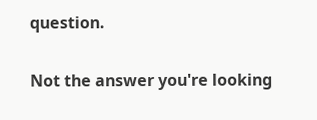question.

Not the answer you're looking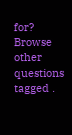for? Browse other questions tagged .